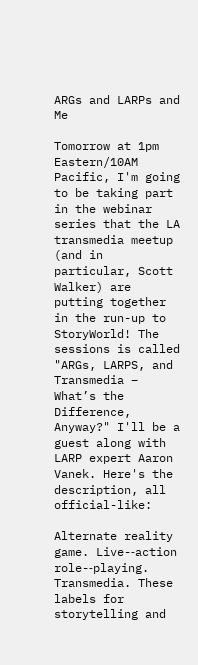ARGs and LARPs and Me

Tomorrow at 1pm Eastern/10AM Pacific, I'm going to be taking part in the webinar series that the LA transmedia meetup (and in particular, Scott Walker) are putting together in the run-up to StoryWorld! The sessions is called "ARGs, LARPS, and Transmedia – What’s the Difference, Anyway?" I'll be a guest along with LARP expert Aaron Vanek. Here's the description, all official-like:

Alternate reality game. Live-‐action role-‐playing. Transmedia. These labels for storytelling and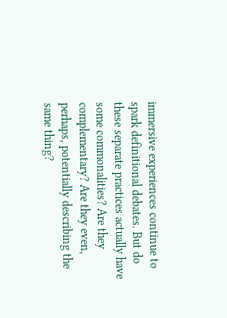immersive experiences continue to spark definitional debates. But do these separate practices actually have some commonalities? Are they complementary? Are they even, perhaps, potentially describing the same thing?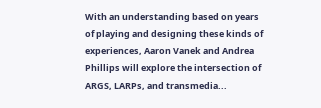With an understanding based on years of playing and designing these kinds of experiences, Aaron Vanek and Andrea Phillips will explore the intersection of ARGS, LARPs, and transmedia...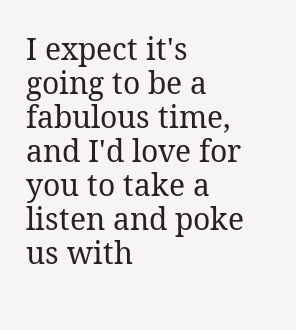I expect it's going to be a fabulous time, and I'd love for you to take a listen and poke us with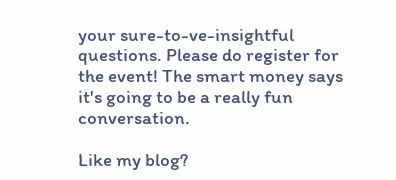your sure-to-ve-insightful questions. Please do register for the event! The smart money says it's going to be a really fun conversation.

Like my blog?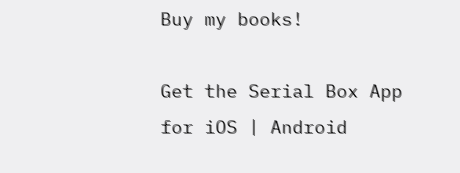Buy my books!

Get the Serial Box App for iOS | Android